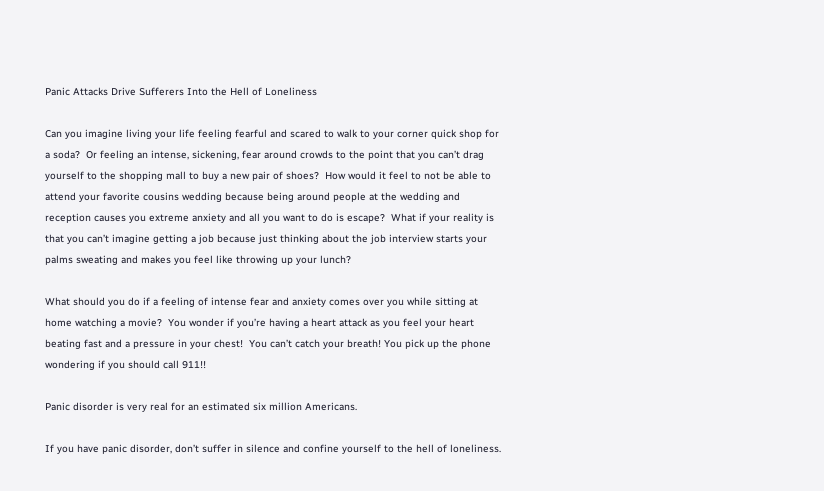Panic Attacks Drive Sufferers Into the Hell of Loneliness

Can you imagine living your life feeling fearful and scared to walk to your corner quick shop for a soda?  Or feeling an intense, sickening, fear around crowds to the point that you can’t drag yourself to the shopping mall to buy a new pair of shoes?  How would it feel to not be able to attend your favorite cousins wedding because being around people at the wedding and reception causes you extreme anxiety and all you want to do is escape?  What if your reality is that you can’t imagine getting a job because just thinking about the job interview starts your palms sweating and makes you feel like throwing up your lunch?

What should you do if a feeling of intense fear and anxiety comes over you while sitting at home watching a movie?  You wonder if you’re having a heart attack as you feel your heart beating fast and a pressure in your chest!  You can’t catch your breath! You pick up the phone wondering if you should call 911!!

Panic disorder is very real for an estimated six million Americans.

If you have panic disorder, don’t suffer in silence and confine yourself to the hell of loneliness.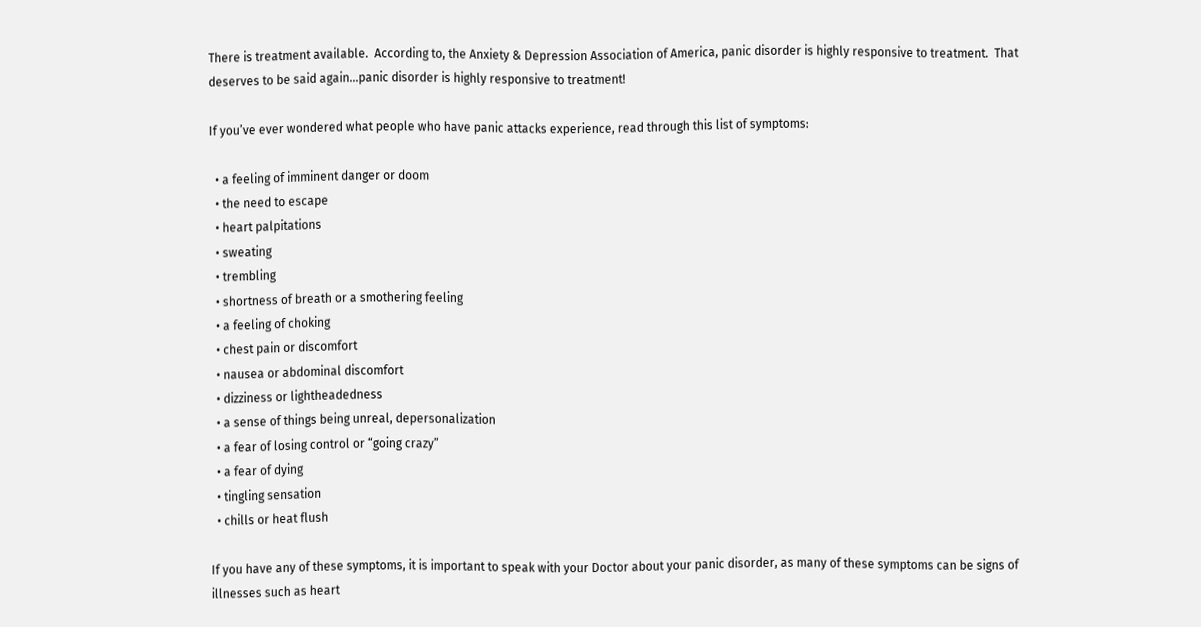There is treatment available.  According to, the Anxiety & Depression Association of America, panic disorder is highly responsive to treatment.  That deserves to be said again…panic disorder is highly responsive to treatment!

If you’ve ever wondered what people who have panic attacks experience, read through this list of symptoms:

  • a feeling of imminent danger or doom
  • the need to escape
  • heart palpitations
  • sweating
  • trembling
  • shortness of breath or a smothering feeling
  • a feeling of choking
  • chest pain or discomfort
  • nausea or abdominal discomfort
  • dizziness or lightheadedness
  • a sense of things being unreal, depersonalization
  • a fear of losing control or “going crazy”
  • a fear of dying
  • tingling sensation
  • chills or heat flush

If you have any of these symptoms, it is important to speak with your Doctor about your panic disorder, as many of these symptoms can be signs of illnesses such as heart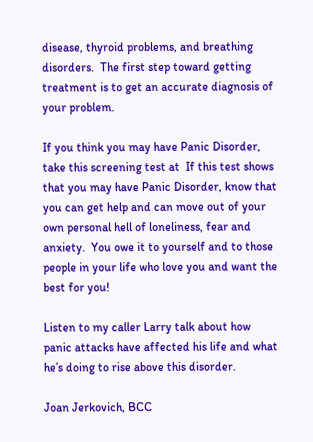disease, thyroid problems, and breathing disorders.  The first step toward getting treatment is to get an accurate diagnosis of your problem.

If you think you may have Panic Disorder, take this screening test at  If this test shows that you may have Panic Disorder, know that you can get help and can move out of your own personal hell of loneliness, fear and anxiety.  You owe it to yourself and to those people in your life who love you and want the best for you!

Listen to my caller Larry talk about how panic attacks have affected his life and what he’s doing to rise above this disorder.

Joan Jerkovich, BCC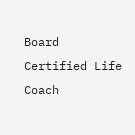Board Certified Life Coach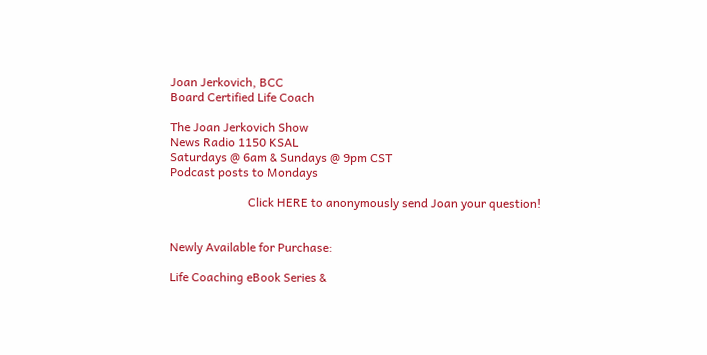Joan Jerkovich, BCC
Board Certified Life Coach

The Joan Jerkovich Show
News Radio 1150 KSAL
Saturdays @ 6am & Sundays @ 9pm CST
Podcast posts to Mondays

                          Click HERE to anonymously send Joan your question!


Newly Available for Purchase:

Life Coaching eBook Series &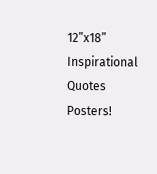12”x18” Inspirational Quotes Posters!